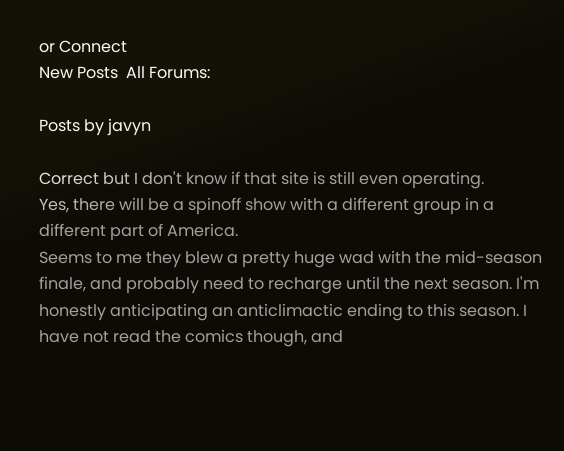or Connect
New Posts  All Forums:

Posts by javyn

Correct but I don't know if that site is still even operating.
Yes, there will be a spinoff show with a different group in a different part of America.
Seems to me they blew a pretty huge wad with the mid-season finale, and probably need to recharge until the next season. I'm honestly anticipating an anticlimactic ending to this season. I have not read the comics though, and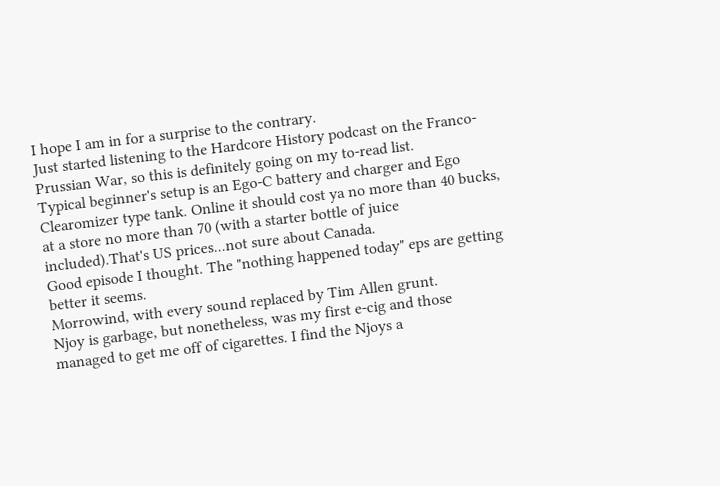I hope I am in for a surprise to the contrary.
Just started listening to the Hardcore History podcast on the Franco-Prussian War, so this is definitely going on my to-read list.
Typical beginner's setup is an Ego-C battery and charger and Ego Clearomizer type tank. Online it should cost ya no more than 40 bucks, at a store no more than 70 (with a starter bottle of juice included).That's US prices...not sure about Canada.
Good episode I thought. The "nothing happened today" eps are getting better it seems.
Morrowind, with every sound replaced by Tim Allen grunt.
Njoy is garbage, but nonetheless, was my first e-cig and those managed to get me off of cigarettes. I find the Njoys a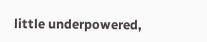little underpowered,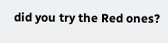did you try the Red ones?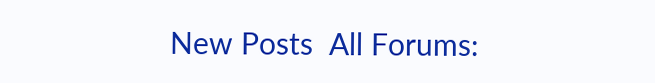New Posts  All Forums: